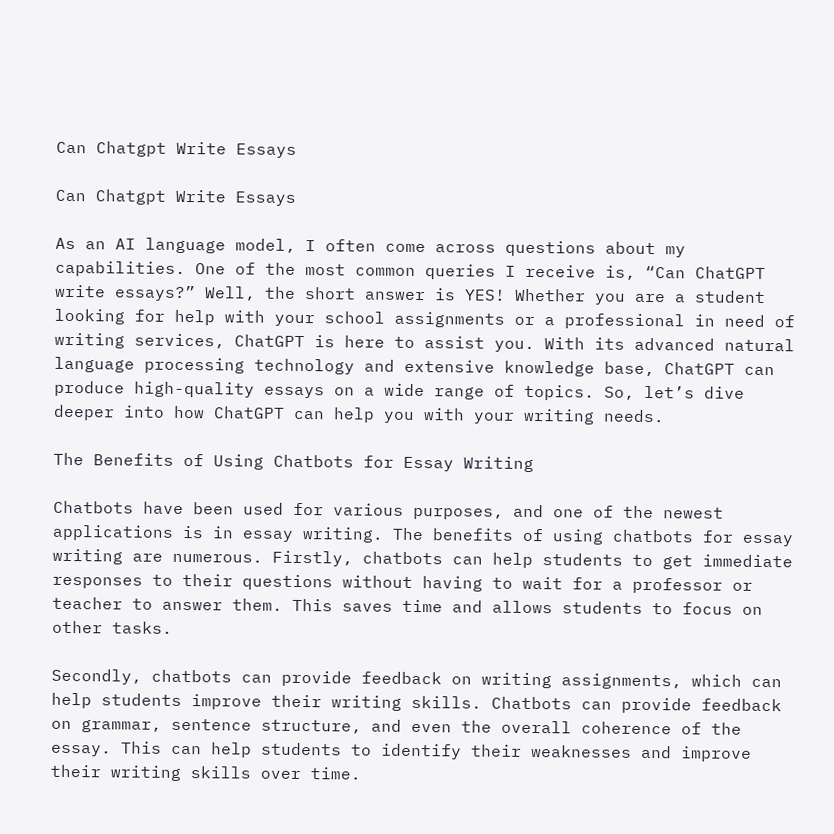Can Chatgpt Write Essays

Can Chatgpt Write Essays

As an AI language model, I often come across questions about my capabilities. One of the most common queries I receive is, “Can ChatGPT write essays?” Well, the short answer is YES! Whether you are a student looking for help with your school assignments or a professional in need of writing services, ChatGPT is here to assist you. With its advanced natural language processing technology and extensive knowledge base, ChatGPT can produce high-quality essays on a wide range of topics. So, let’s dive deeper into how ChatGPT can help you with your writing needs.

The Benefits of Using Chatbots for Essay Writing

Chatbots have been used for various purposes, and one of the newest applications is in essay writing. The benefits of using chatbots for essay writing are numerous. Firstly, chatbots can help students to get immediate responses to their questions without having to wait for a professor or teacher to answer them. This saves time and allows students to focus on other tasks.

Secondly, chatbots can provide feedback on writing assignments, which can help students improve their writing skills. Chatbots can provide feedback on grammar, sentence structure, and even the overall coherence of the essay. This can help students to identify their weaknesses and improve their writing skills over time.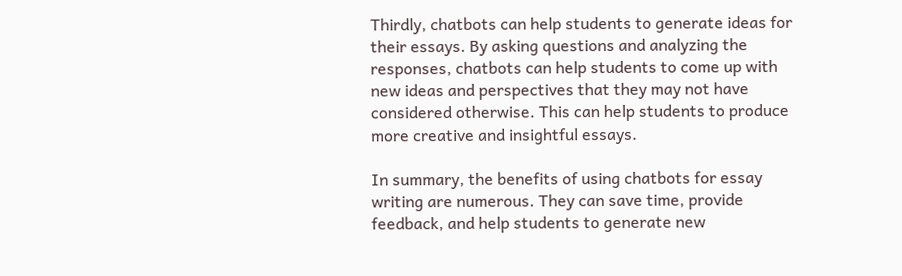Thirdly, chatbots can help students to generate ideas for their essays. By asking questions and analyzing the responses, chatbots can help students to come up with new ideas and perspectives that they may not have considered otherwise. This can help students to produce more creative and insightful essays.

In summary, the benefits of using chatbots for essay writing are numerous. They can save time, provide feedback, and help students to generate new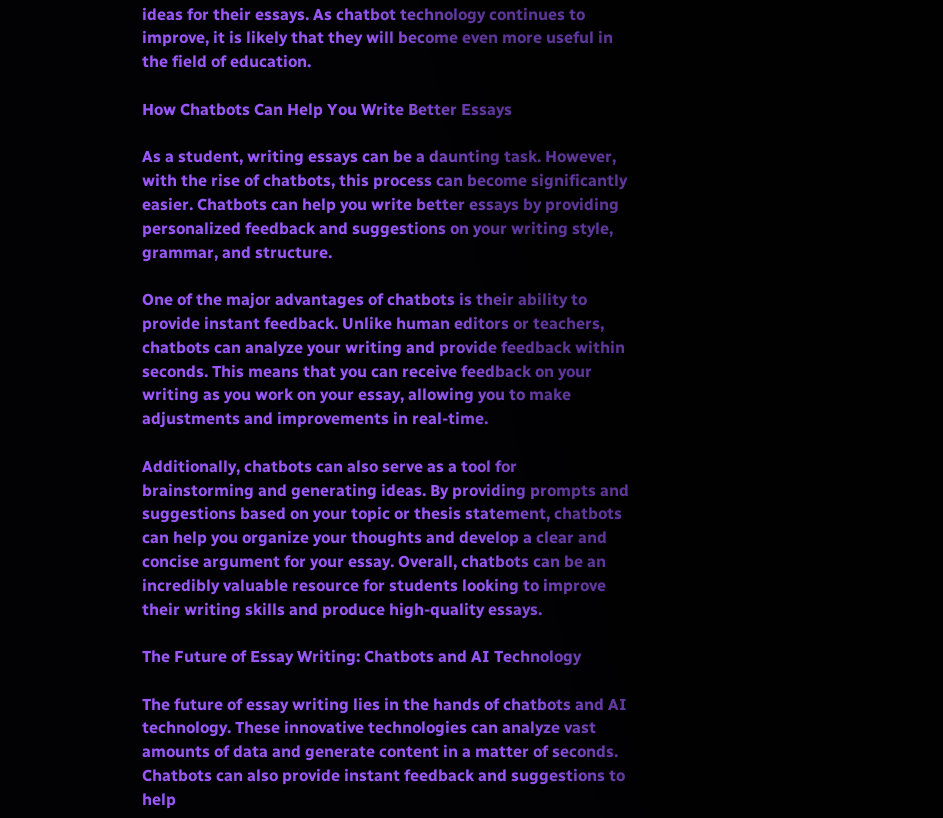ideas for their essays. As chatbot technology continues to improve, it is likely that they will become even more useful in the field of education.

How Chatbots Can Help You Write Better Essays

As a student, writing essays can be a daunting task. However, with the rise of chatbots, this process can become significantly easier. Chatbots can help you write better essays by providing personalized feedback and suggestions on your writing style, grammar, and structure.

One of the major advantages of chatbots is their ability to provide instant feedback. Unlike human editors or teachers, chatbots can analyze your writing and provide feedback within seconds. This means that you can receive feedback on your writing as you work on your essay, allowing you to make adjustments and improvements in real-time.

Additionally, chatbots can also serve as a tool for brainstorming and generating ideas. By providing prompts and suggestions based on your topic or thesis statement, chatbots can help you organize your thoughts and develop a clear and concise argument for your essay. Overall, chatbots can be an incredibly valuable resource for students looking to improve their writing skills and produce high-quality essays.

The Future of Essay Writing: Chatbots and AI Technology

The future of essay writing lies in the hands of chatbots and AI technology. These innovative technologies can analyze vast amounts of data and generate content in a matter of seconds. Chatbots can also provide instant feedback and suggestions to help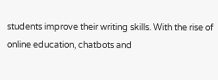students improve their writing skills. With the rise of online education, chatbots and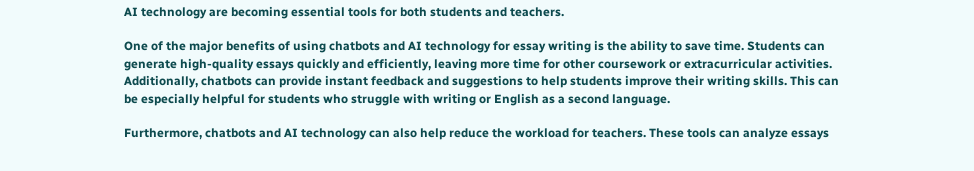AI technology are becoming essential tools for both students and teachers.

One of the major benefits of using chatbots and AI technology for essay writing is the ability to save time. Students can generate high-quality essays quickly and efficiently, leaving more time for other coursework or extracurricular activities. Additionally, chatbots can provide instant feedback and suggestions to help students improve their writing skills. This can be especially helpful for students who struggle with writing or English as a second language.

Furthermore, chatbots and AI technology can also help reduce the workload for teachers. These tools can analyze essays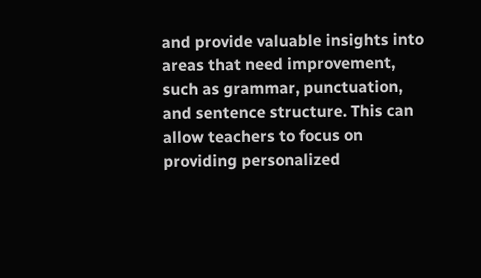and provide valuable insights into areas that need improvement, such as grammar, punctuation, and sentence structure. This can allow teachers to focus on providing personalized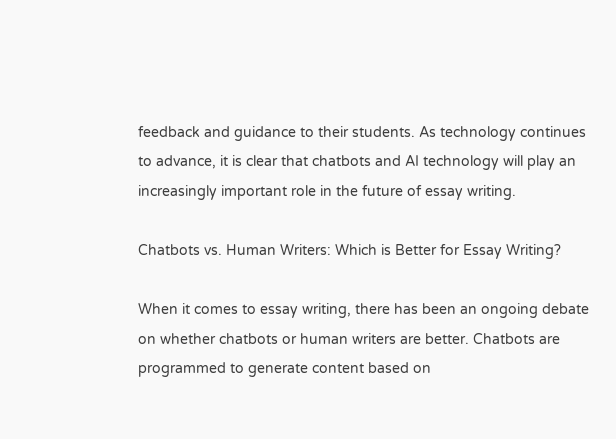feedback and guidance to their students. As technology continues to advance, it is clear that chatbots and AI technology will play an increasingly important role in the future of essay writing.

Chatbots vs. Human Writers: Which is Better for Essay Writing?

When it comes to essay writing, there has been an ongoing debate on whether chatbots or human writers are better. Chatbots are programmed to generate content based on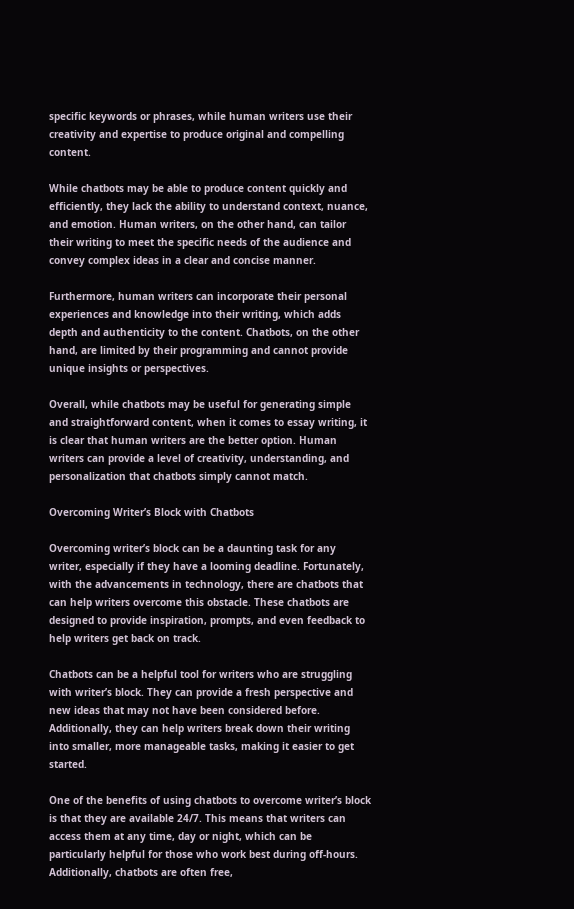specific keywords or phrases, while human writers use their creativity and expertise to produce original and compelling content.

While chatbots may be able to produce content quickly and efficiently, they lack the ability to understand context, nuance, and emotion. Human writers, on the other hand, can tailor their writing to meet the specific needs of the audience and convey complex ideas in a clear and concise manner.

Furthermore, human writers can incorporate their personal experiences and knowledge into their writing, which adds depth and authenticity to the content. Chatbots, on the other hand, are limited by their programming and cannot provide unique insights or perspectives.

Overall, while chatbots may be useful for generating simple and straightforward content, when it comes to essay writing, it is clear that human writers are the better option. Human writers can provide a level of creativity, understanding, and personalization that chatbots simply cannot match.

Overcoming Writer’s Block with Chatbots

Overcoming writer’s block can be a daunting task for any writer, especially if they have a looming deadline. Fortunately, with the advancements in technology, there are chatbots that can help writers overcome this obstacle. These chatbots are designed to provide inspiration, prompts, and even feedback to help writers get back on track.

Chatbots can be a helpful tool for writers who are struggling with writer’s block. They can provide a fresh perspective and new ideas that may not have been considered before. Additionally, they can help writers break down their writing into smaller, more manageable tasks, making it easier to get started.

One of the benefits of using chatbots to overcome writer’s block is that they are available 24/7. This means that writers can access them at any time, day or night, which can be particularly helpful for those who work best during off-hours. Additionally, chatbots are often free,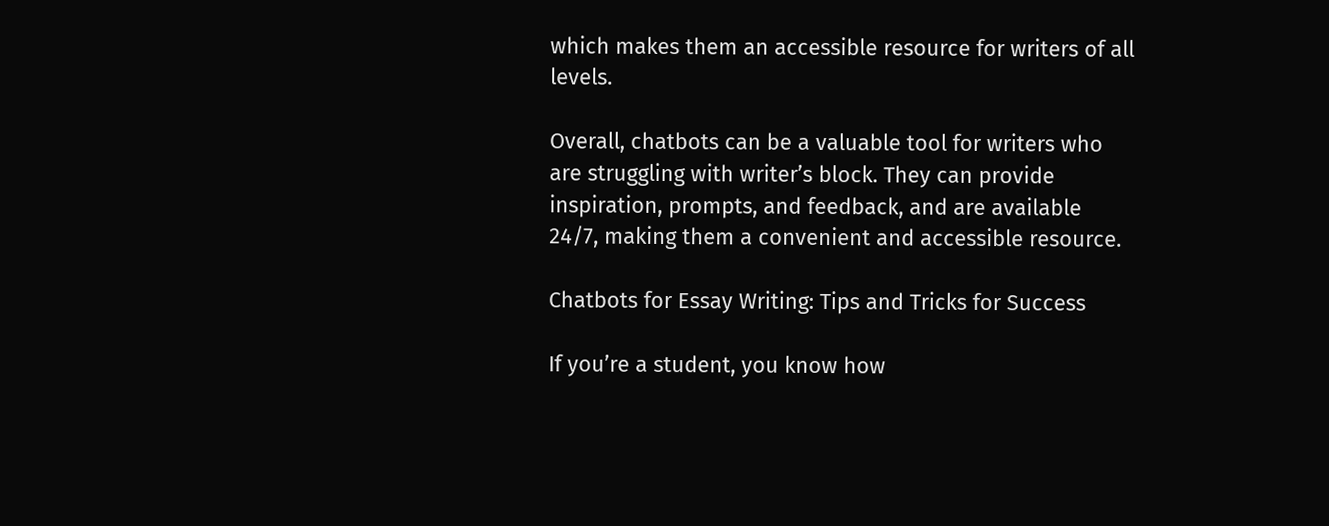which makes them an accessible resource for writers of all levels.

Overall, chatbots can be a valuable tool for writers who are struggling with writer’s block. They can provide inspiration, prompts, and feedback, and are available 24/7, making them a convenient and accessible resource.

Chatbots for Essay Writing: Tips and Tricks for Success

If you’re a student, you know how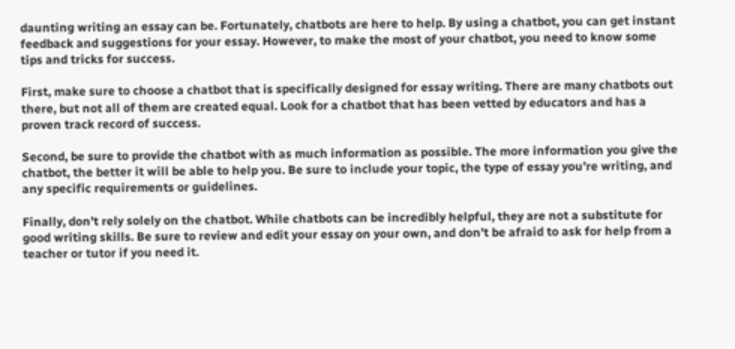daunting writing an essay can be. Fortunately, chatbots are here to help. By using a chatbot, you can get instant feedback and suggestions for your essay. However, to make the most of your chatbot, you need to know some tips and tricks for success.

First, make sure to choose a chatbot that is specifically designed for essay writing. There are many chatbots out there, but not all of them are created equal. Look for a chatbot that has been vetted by educators and has a proven track record of success.

Second, be sure to provide the chatbot with as much information as possible. The more information you give the chatbot, the better it will be able to help you. Be sure to include your topic, the type of essay you’re writing, and any specific requirements or guidelines.

Finally, don’t rely solely on the chatbot. While chatbots can be incredibly helpful, they are not a substitute for good writing skills. Be sure to review and edit your essay on your own, and don’t be afraid to ask for help from a teacher or tutor if you need it.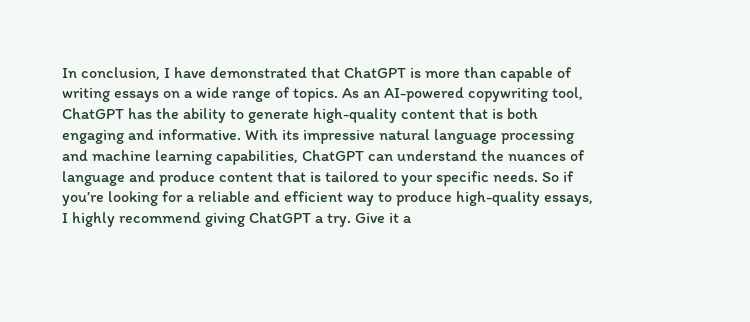In conclusion, I have demonstrated that ChatGPT is more than capable of writing essays on a wide range of topics. As an AI-powered copywriting tool, ChatGPT has the ability to generate high-quality content that is both engaging and informative. With its impressive natural language processing and machine learning capabilities, ChatGPT can understand the nuances of language and produce content that is tailored to your specific needs. So if you’re looking for a reliable and efficient way to produce high-quality essays, I highly recommend giving ChatGPT a try. Give it a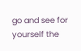go and see for yourself the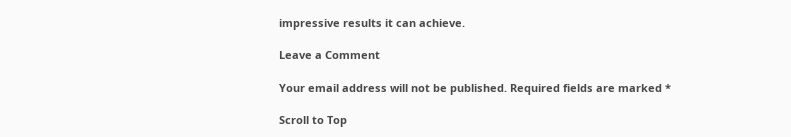impressive results it can achieve.

Leave a Comment

Your email address will not be published. Required fields are marked *

Scroll to Top